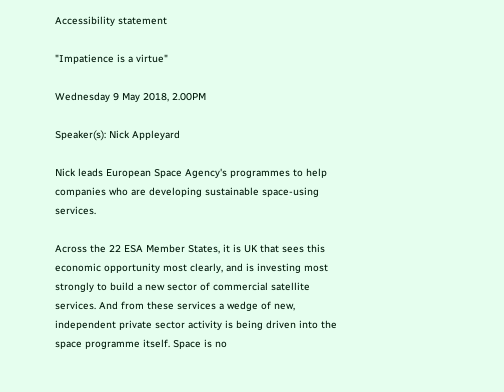Accessibility statement

"Impatience is a virtue"

Wednesday 9 May 2018, 2.00PM

Speaker(s): Nick Appleyard

Nick leads European Space Agency's programmes to help companies who are developing sustainable space-using services.

Across the 22 ESA Member States, it is UK that sees this economic opportunity most clearly, and is investing most strongly to build a new sector of commercial satellite services. And from these services a wedge of new, independent private sector activity is being driven into the space programme itself. Space is no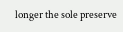longer the sole preserve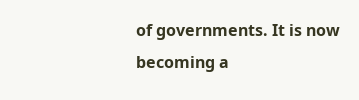of governments. It is now becoming a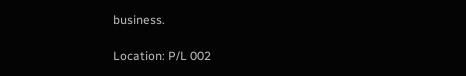business.

Location: P/L 002